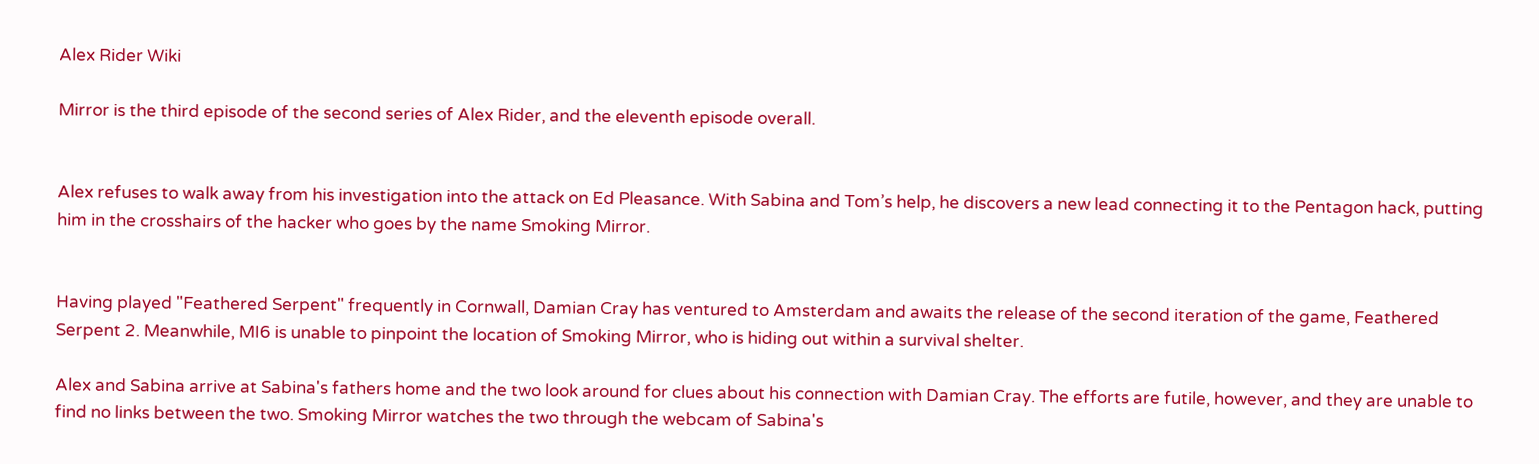Alex Rider Wiki

Mirror is the third episode of the second series of Alex Rider, and the eleventh episode overall.


Alex refuses to walk away from his investigation into the attack on Ed Pleasance. With Sabina and Tom’s help, he discovers a new lead connecting it to the Pentagon hack, putting him in the crosshairs of the hacker who goes by the name Smoking Mirror.


Having played "Feathered Serpent" frequently in Cornwall, Damian Cray has ventured to Amsterdam and awaits the release of the second iteration of the game, Feathered Serpent 2. Meanwhile, MI6 is unable to pinpoint the location of Smoking Mirror, who is hiding out within a survival shelter.

Alex and Sabina arrive at Sabina's fathers home and the two look around for clues about his connection with Damian Cray. The efforts are futile, however, and they are unable to find no links between the two. Smoking Mirror watches the two through the webcam of Sabina's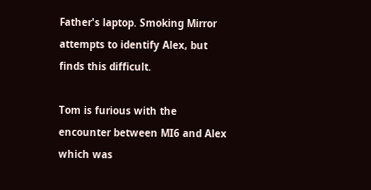Father's laptop. Smoking Mirror attempts to identify Alex, but finds this difficult.

Tom is furious with the encounter between MI6 and Alex which was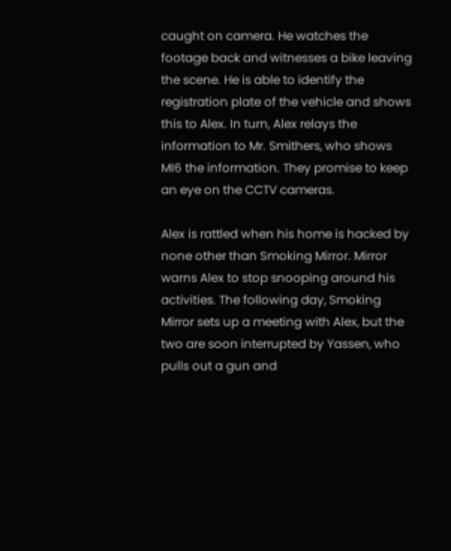caught on camera. He watches the footage back and witnesses a bike leaving the scene. He is able to identify the registration plate of the vehicle and shows this to Alex. In turn, Alex relays the information to Mr. Smithers, who shows MI6 the information. They promise to keep an eye on the CCTV cameras.

Alex is rattled when his home is hacked by none other than Smoking Mirror. Mirror warns Alex to stop snooping around his activities. The following day, Smoking Mirror sets up a meeting with Alex, but the two are soon interrupted by Yassen, who pulls out a gun and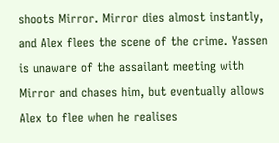shoots Mirror. Mirror dies almost instantly, and Alex flees the scene of the crime. Yassen is unaware of the assailant meeting with Mirror and chases him, but eventually allows Alex to flee when he realises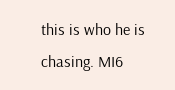this is who he is chasing. MI6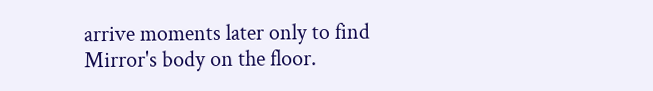arrive moments later only to find Mirror's body on the floor.